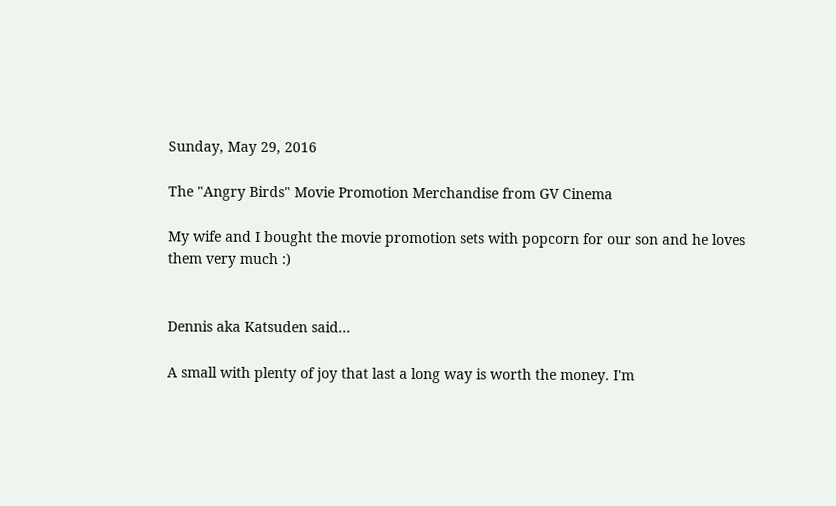Sunday, May 29, 2016

The "Angry Birds" Movie Promotion Merchandise from GV Cinema

My wife and I bought the movie promotion sets with popcorn for our son and he loves them very much :)


Dennis aka Katsuden said...

A small with plenty of joy that last a long way is worth the money. I'm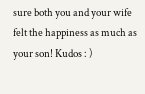sure both you and your wife felt the happiness as much as your son! Kudos : )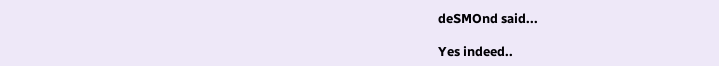deSMOnd said...

Yes indeed..